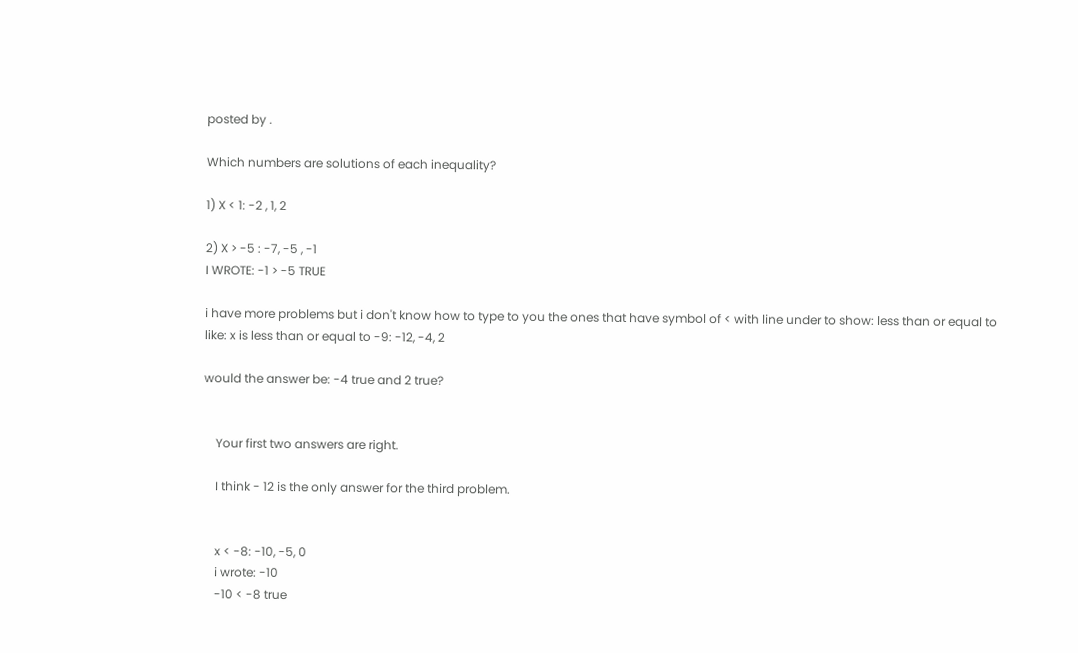posted by .

Which numbers are solutions of each inequality?

1) X < 1: -2 , 1, 2

2) X > -5 : -7, -5 , -1
I WROTE: -1 > -5 TRUE

i have more problems but i don't know how to type to you the ones that have symbol of < with line under to show: less than or equal to
like: x is less than or equal to -9: -12, -4, 2

would the answer be: -4 true and 2 true?


    Your first two answers are right.

    I think - 12 is the only answer for the third problem.


    x < -8: -10, -5, 0
    i wrote: -10
    -10 < -8 true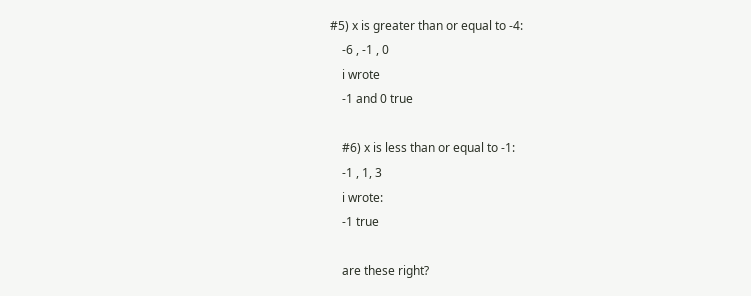#5) x is greater than or equal to -4:
    -6 , -1 , 0
    i wrote
    -1 and 0 true

    #6) x is less than or equal to -1:
    -1 , 1, 3
    i wrote:
    -1 true

    are these right?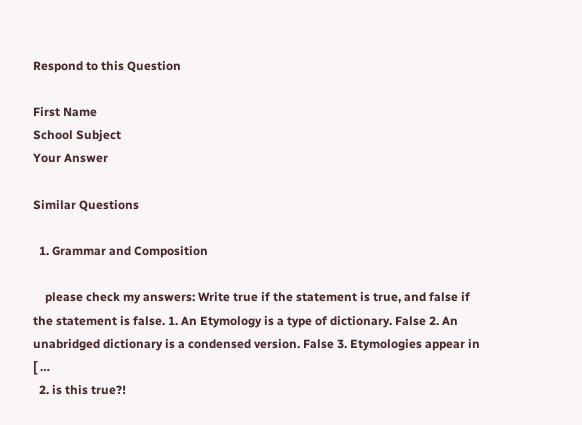Respond to this Question

First Name
School Subject
Your Answer

Similar Questions

  1. Grammar and Composition

    please check my answers: Write true if the statement is true, and false if the statement is false. 1. An Etymology is a type of dictionary. False 2. An unabridged dictionary is a condensed version. False 3. Etymologies appear in [ …
  2. is this true?!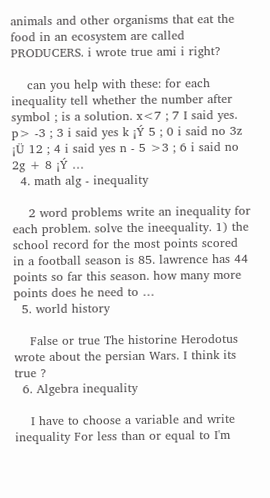animals and other organisms that eat the food in an ecosystem are called PRODUCERS. i wrote true ami i right?

    can you help with these: for each inequality tell whether the number after symbol ; is a solution. x<7 ; 7 I said yes. p> -3 ; 3 i said yes k ¡Ý 5 ; 0 i said no 3z ¡Ü 12 ; 4 i said yes n - 5 >3 ; 6 i said no 2g + 8 ¡Ý …
  4. math alg - inequality

    2 word problems write an inequality for each problem. solve the ineequality. 1) the school record for the most points scored in a football season is 85. lawrence has 44 points so far this season. how many more points does he need to …
  5. world history

    False or true The historine Herodotus wrote about the persian Wars. I think its true ?
  6. Algebra inequality

    I have to choose a variable and write inequality For less than or equal to I'm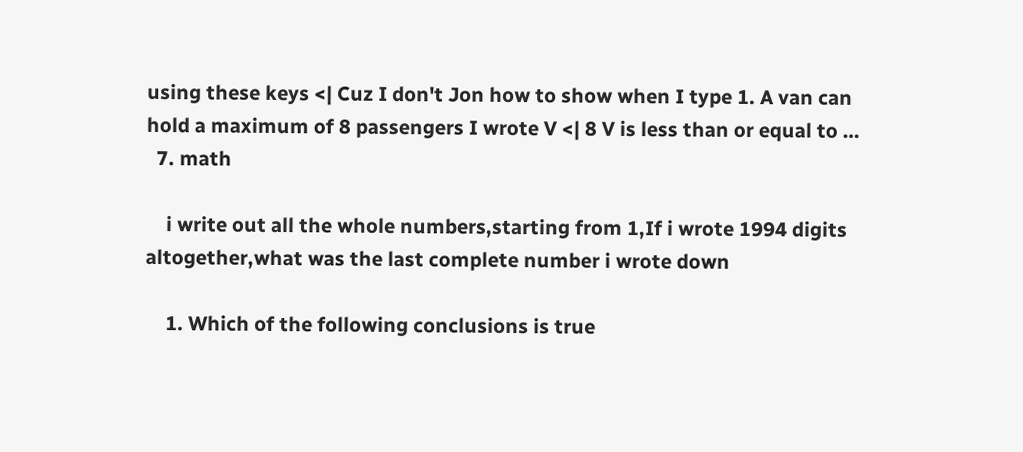using these keys <| Cuz I don't Jon how to show when I type 1. A van can hold a maximum of 8 passengers I wrote V <| 8 V is less than or equal to …
  7. math

    i write out all the whole numbers,starting from 1,If i wrote 1994 digits altogether,what was the last complete number i wrote down

    1. Which of the following conclusions is true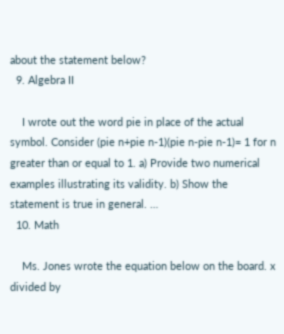about the statement below?
  9. Algebra II

    I wrote out the word pie in place of the actual symbol. Consider (pie n+pie n-1)(pie n-pie n-1)= 1 for n greater than or equal to 1. a) Provide two numerical examples illustrating its validity. b) Show the statement is true in general. …
  10. Math

    Ms. Jones wrote the equation below on the board. x divided by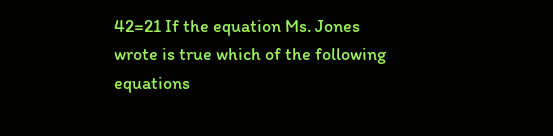42=21 If the equation Ms. Jones wrote is true which of the following equations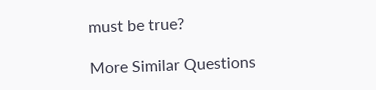must be true?

More Similar Questions